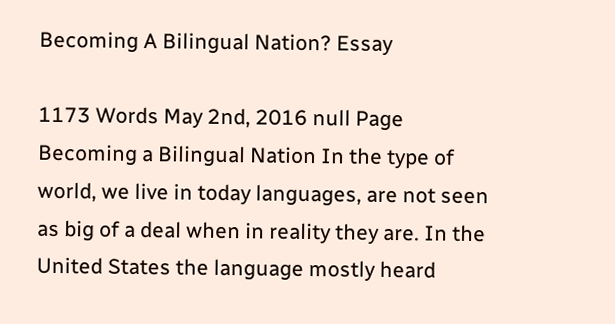Becoming A Bilingual Nation? Essay

1173 Words May 2nd, 2016 null Page
Becoming a Bilingual Nation In the type of world, we live in today languages, are not seen as big of a deal when in reality they are. In the United States the language mostly heard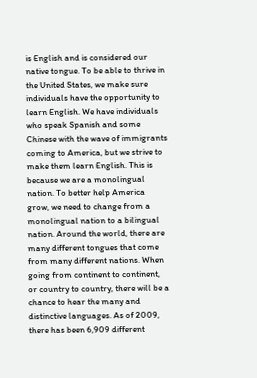is English and is considered our native tongue. To be able to thrive in the United States, we make sure individuals have the opportunity to learn English. We have individuals who speak Spanish and some Chinese with the wave of immigrants coming to America, but we strive to make them learn English. This is because we are a monolingual nation. To better help America grow, we need to change from a monolingual nation to a bilingual nation. Around the world, there are many different tongues that come from many different nations. When going from continent to continent, or country to country, there will be a chance to hear the many and distinctive languages. As of 2009, there has been 6,909 different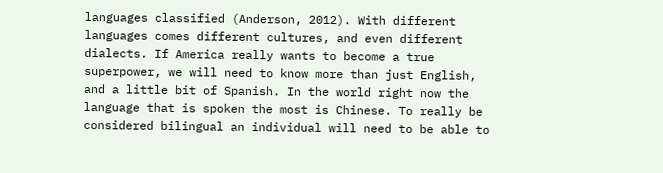languages classified (Anderson, 2012). With different languages comes different cultures, and even different dialects. If America really wants to become a true superpower, we will need to know more than just English, and a little bit of Spanish. In the world right now the language that is spoken the most is Chinese. To really be considered bilingual an individual will need to be able to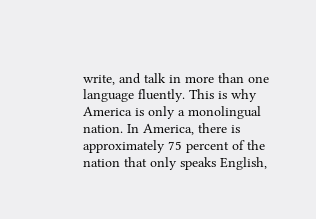write, and talk in more than one language fluently. This is why America is only a monolingual nation. In America, there is approximately 75 percent of the nation that only speaks English,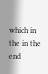which in the in the end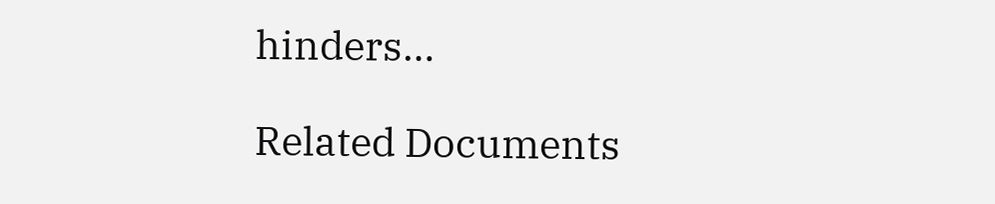hinders…

Related Documents